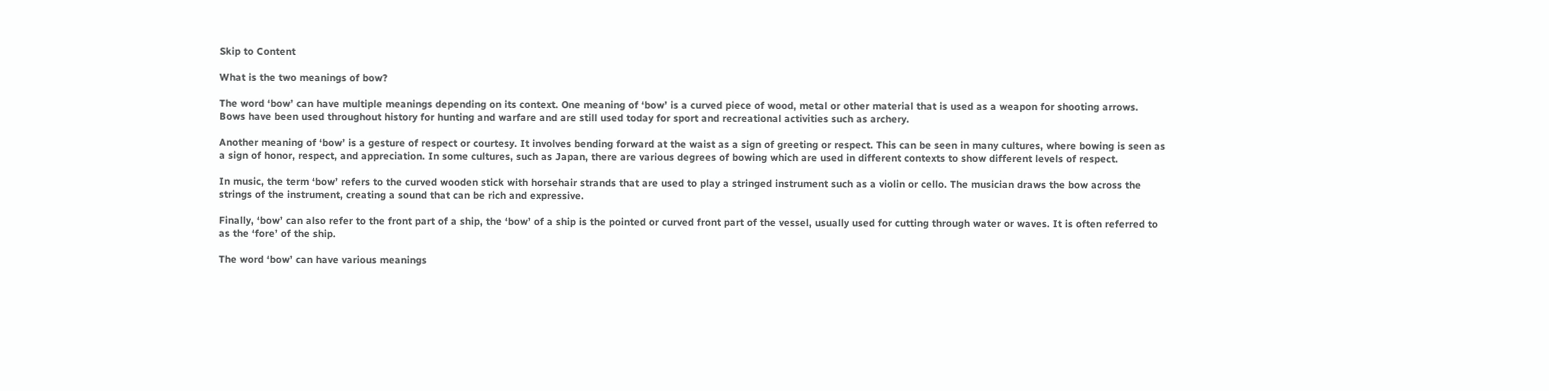Skip to Content

What is the two meanings of bow?

The word ‘bow’ can have multiple meanings depending on its context. One meaning of ‘bow’ is a curved piece of wood, metal or other material that is used as a weapon for shooting arrows. Bows have been used throughout history for hunting and warfare and are still used today for sport and recreational activities such as archery.

Another meaning of ‘bow’ is a gesture of respect or courtesy. It involves bending forward at the waist as a sign of greeting or respect. This can be seen in many cultures, where bowing is seen as a sign of honor, respect, and appreciation. In some cultures, such as Japan, there are various degrees of bowing which are used in different contexts to show different levels of respect.

In music, the term ‘bow’ refers to the curved wooden stick with horsehair strands that are used to play a stringed instrument such as a violin or cello. The musician draws the bow across the strings of the instrument, creating a sound that can be rich and expressive.

Finally, ‘bow’ can also refer to the front part of a ship, the ‘bow’ of a ship is the pointed or curved front part of the vessel, usually used for cutting through water or waves. It is often referred to as the ‘fore’ of the ship.

The word ‘bow’ can have various meanings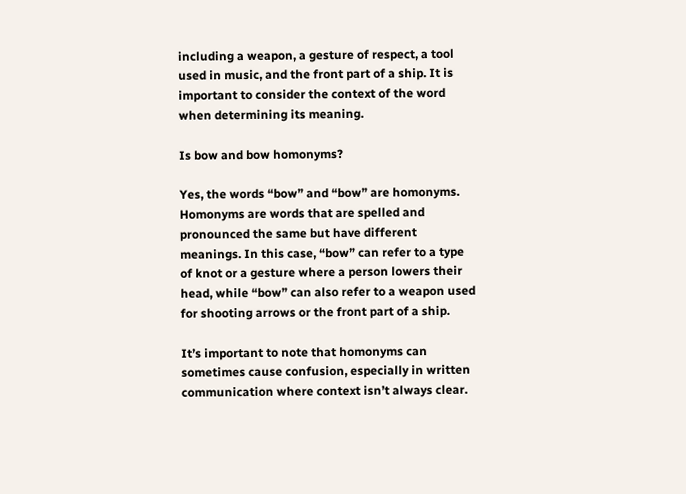including a weapon, a gesture of respect, a tool used in music, and the front part of a ship. It is important to consider the context of the word when determining its meaning.

Is bow and bow homonyms?

Yes, the words “bow” and “bow” are homonyms. Homonyms are words that are spelled and pronounced the same but have different meanings. In this case, “bow” can refer to a type of knot or a gesture where a person lowers their head, while “bow” can also refer to a weapon used for shooting arrows or the front part of a ship.

It’s important to note that homonyms can sometimes cause confusion, especially in written communication where context isn’t always clear.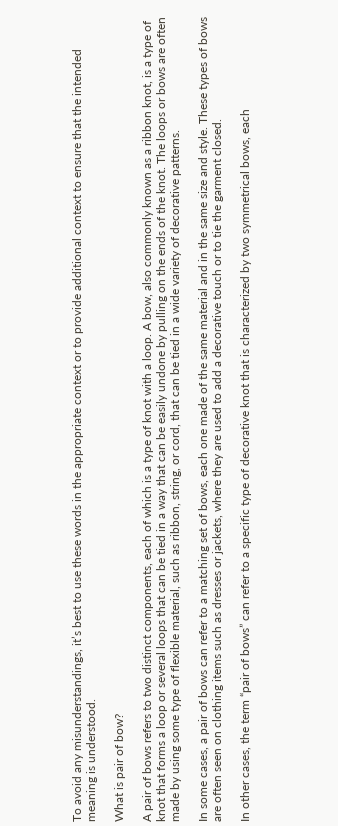To avoid any misunderstandings, it’s best to use these words in the appropriate context or to provide additional context to ensure that the intended meaning is understood.

What is pair of bow?

A pair of bows refers to two distinct components, each of which is a type of knot with a loop. A bow, also commonly known as a ribbon knot, is a type of knot that forms a loop or several loops that can be tied in a way that can be easily undone by pulling on the ends of the knot. The loops or bows are often made by using some type of flexible material, such as ribbon, string, or cord, that can be tied in a wide variety of decorative patterns.

In some cases, a pair of bows can refer to a matching set of bows, each one made of the same material and in the same size and style. These types of bows are often seen on clothing items such as dresses or jackets, where they are used to add a decorative touch or to tie the garment closed.

In other cases, the term “pair of bows” can refer to a specific type of decorative knot that is characterized by two symmetrical bows, each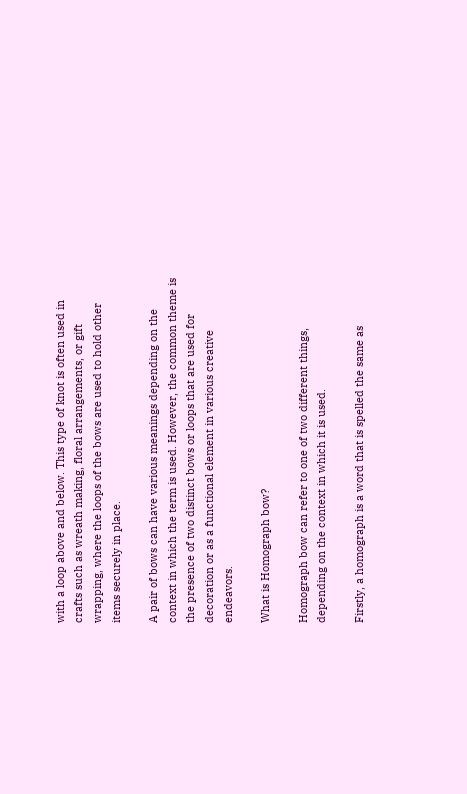with a loop above and below. This type of knot is often used in crafts such as wreath making, floral arrangements, or gift wrapping, where the loops of the bows are used to hold other items securely in place.

A pair of bows can have various meanings depending on the context in which the term is used. However, the common theme is the presence of two distinct bows or loops that are used for decoration or as a functional element in various creative endeavors.

What is Homograph bow?

Homograph bow can refer to one of two different things, depending on the context in which it is used.

Firstly, a homograph is a word that is spelled the same as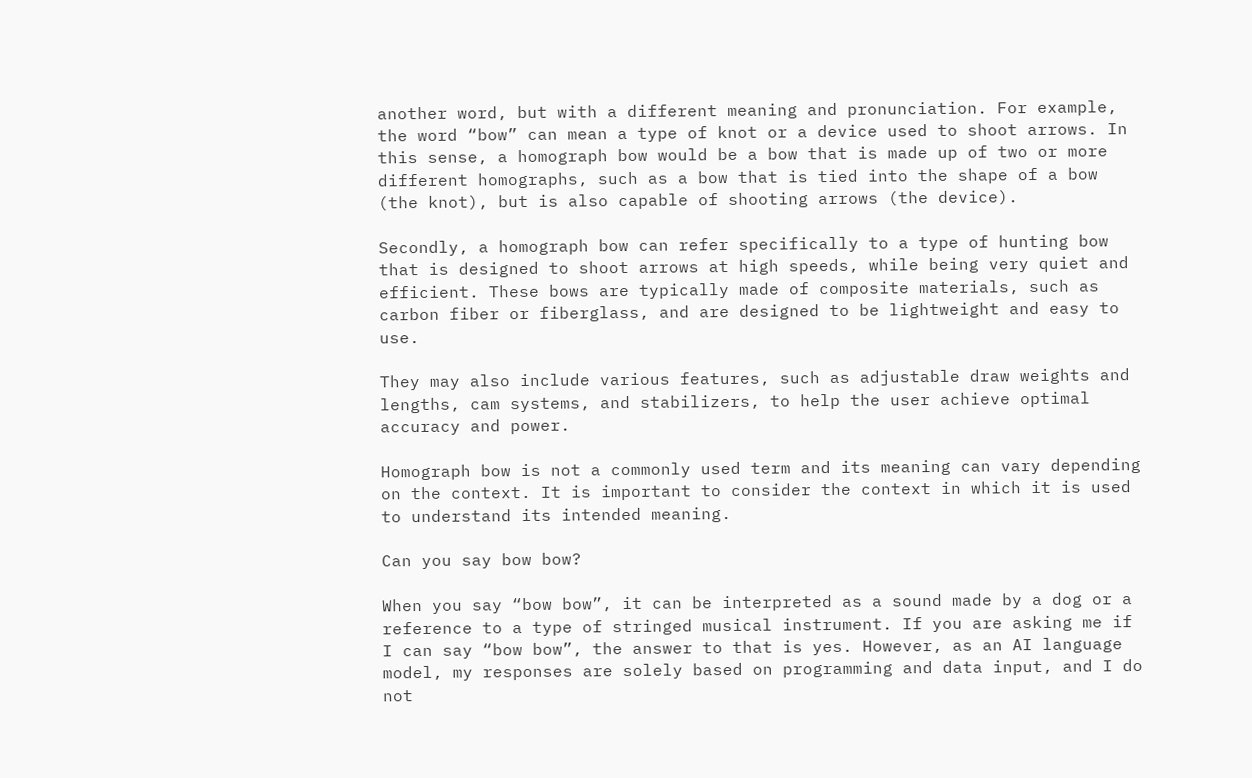another word, but with a different meaning and pronunciation. For example, the word “bow” can mean a type of knot or a device used to shoot arrows. In this sense, a homograph bow would be a bow that is made up of two or more different homographs, such as a bow that is tied into the shape of a bow (the knot), but is also capable of shooting arrows (the device).

Secondly, a homograph bow can refer specifically to a type of hunting bow that is designed to shoot arrows at high speeds, while being very quiet and efficient. These bows are typically made of composite materials, such as carbon fiber or fiberglass, and are designed to be lightweight and easy to use.

They may also include various features, such as adjustable draw weights and lengths, cam systems, and stabilizers, to help the user achieve optimal accuracy and power.

Homograph bow is not a commonly used term and its meaning can vary depending on the context. It is important to consider the context in which it is used to understand its intended meaning.

Can you say bow bow?

When you say “bow bow”, it can be interpreted as a sound made by a dog or a reference to a type of stringed musical instrument. If you are asking me if I can say “bow bow”, the answer to that is yes. However, as an AI language model, my responses are solely based on programming and data input, and I do not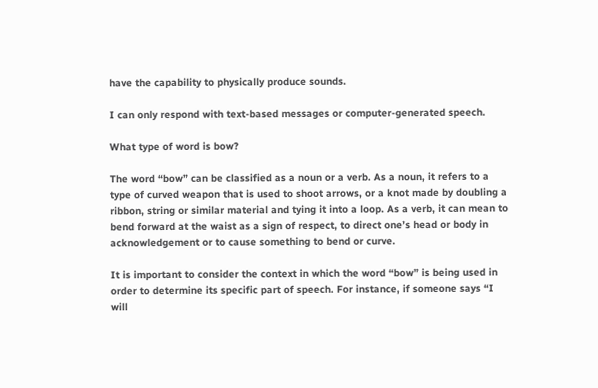have the capability to physically produce sounds.

I can only respond with text-based messages or computer-generated speech.

What type of word is bow?

The word “bow” can be classified as a noun or a verb. As a noun, it refers to a type of curved weapon that is used to shoot arrows, or a knot made by doubling a ribbon, string or similar material and tying it into a loop. As a verb, it can mean to bend forward at the waist as a sign of respect, to direct one’s head or body in acknowledgement or to cause something to bend or curve.

It is important to consider the context in which the word “bow” is being used in order to determine its specific part of speech. For instance, if someone says “I will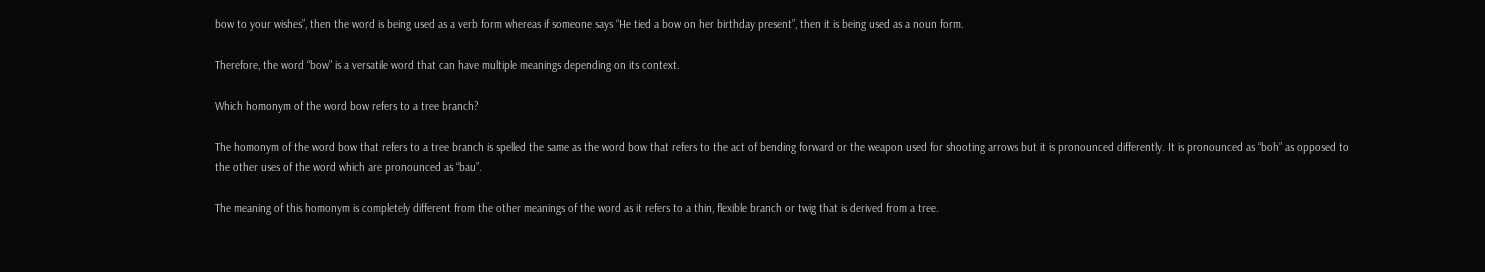bow to your wishes”, then the word is being used as a verb form whereas if someone says “He tied a bow on her birthday present”, then it is being used as a noun form.

Therefore, the word “bow” is a versatile word that can have multiple meanings depending on its context.

Which homonym of the word bow refers to a tree branch?

The homonym of the word bow that refers to a tree branch is spelled the same as the word bow that refers to the act of bending forward or the weapon used for shooting arrows but it is pronounced differently. It is pronounced as “boh” as opposed to the other uses of the word which are pronounced as “bau”.

The meaning of this homonym is completely different from the other meanings of the word as it refers to a thin, flexible branch or twig that is derived from a tree.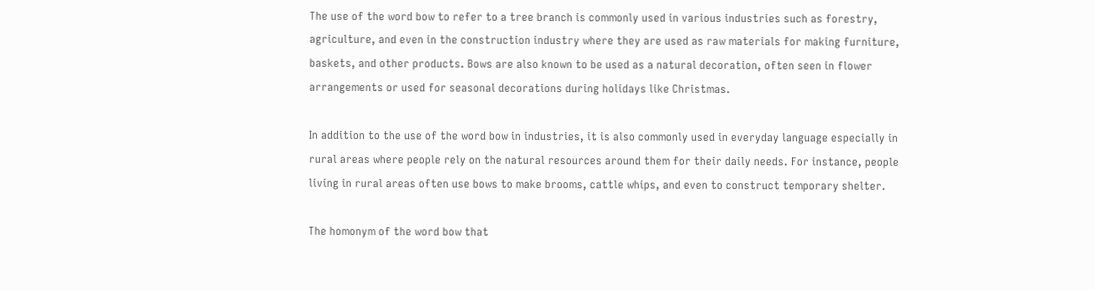The use of the word bow to refer to a tree branch is commonly used in various industries such as forestry, agriculture, and even in the construction industry where they are used as raw materials for making furniture, baskets, and other products. Bows are also known to be used as a natural decoration, often seen in flower arrangements or used for seasonal decorations during holidays like Christmas.

In addition to the use of the word bow in industries, it is also commonly used in everyday language especially in rural areas where people rely on the natural resources around them for their daily needs. For instance, people living in rural areas often use bows to make brooms, cattle whips, and even to construct temporary shelter.

The homonym of the word bow that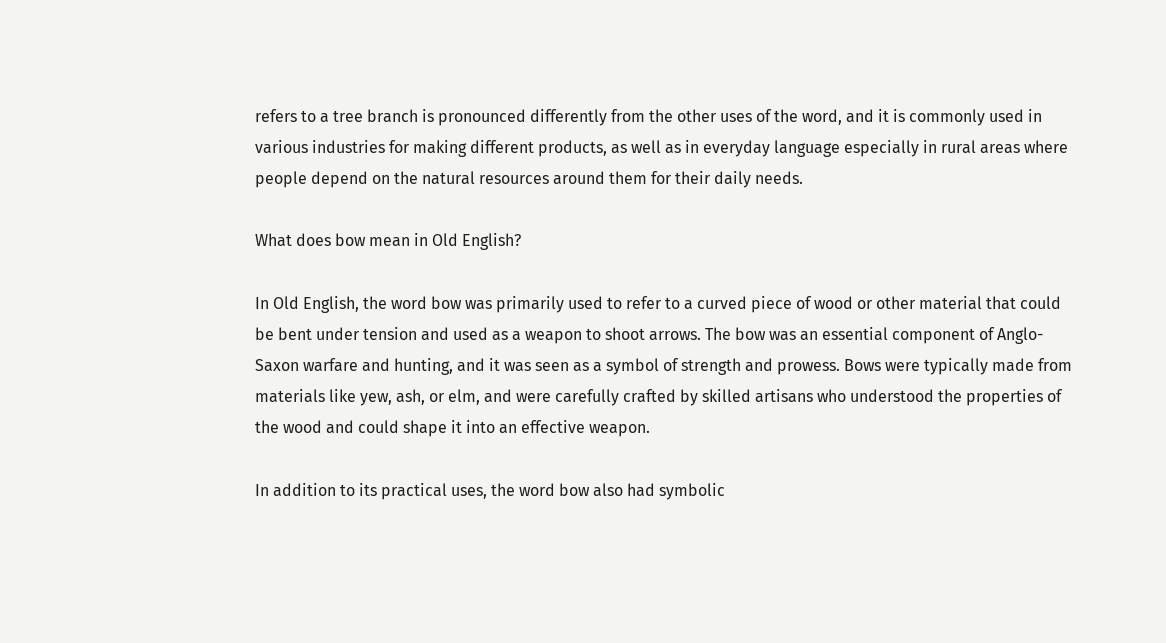refers to a tree branch is pronounced differently from the other uses of the word, and it is commonly used in various industries for making different products, as well as in everyday language especially in rural areas where people depend on the natural resources around them for their daily needs.

What does bow mean in Old English?

In Old English, the word bow was primarily used to refer to a curved piece of wood or other material that could be bent under tension and used as a weapon to shoot arrows. The bow was an essential component of Anglo-Saxon warfare and hunting, and it was seen as a symbol of strength and prowess. Bows were typically made from materials like yew, ash, or elm, and were carefully crafted by skilled artisans who understood the properties of the wood and could shape it into an effective weapon.

In addition to its practical uses, the word bow also had symbolic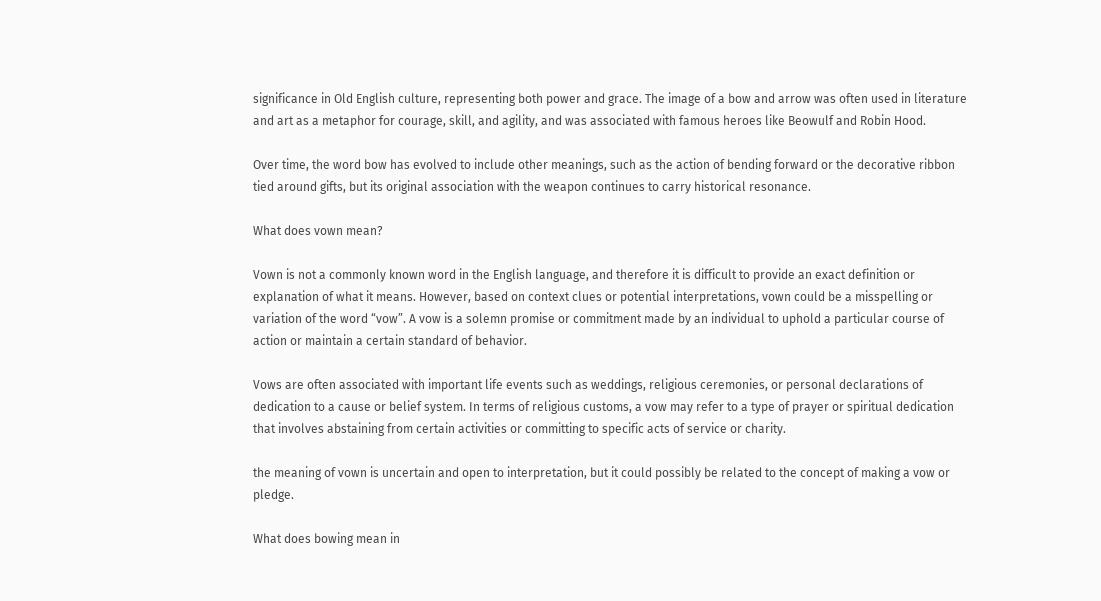significance in Old English culture, representing both power and grace. The image of a bow and arrow was often used in literature and art as a metaphor for courage, skill, and agility, and was associated with famous heroes like Beowulf and Robin Hood.

Over time, the word bow has evolved to include other meanings, such as the action of bending forward or the decorative ribbon tied around gifts, but its original association with the weapon continues to carry historical resonance.

What does vown mean?

Vown is not a commonly known word in the English language, and therefore it is difficult to provide an exact definition or explanation of what it means. However, based on context clues or potential interpretations, vown could be a misspelling or variation of the word “vow”. A vow is a solemn promise or commitment made by an individual to uphold a particular course of action or maintain a certain standard of behavior.

Vows are often associated with important life events such as weddings, religious ceremonies, or personal declarations of dedication to a cause or belief system. In terms of religious customs, a vow may refer to a type of prayer or spiritual dedication that involves abstaining from certain activities or committing to specific acts of service or charity.

the meaning of vown is uncertain and open to interpretation, but it could possibly be related to the concept of making a vow or pledge.

What does bowing mean in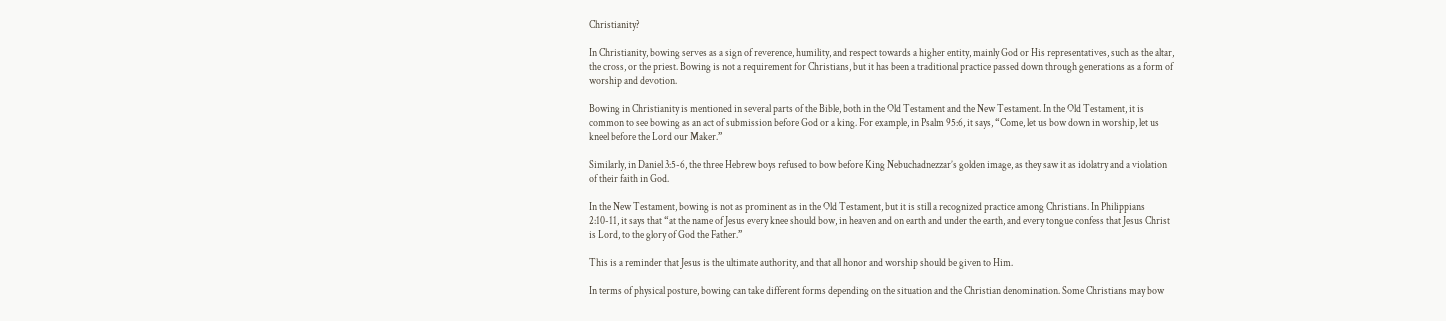Christianity?

In Christianity, bowing serves as a sign of reverence, humility, and respect towards a higher entity, mainly God or His representatives, such as the altar, the cross, or the priest. Bowing is not a requirement for Christians, but it has been a traditional practice passed down through generations as a form of worship and devotion.

Bowing in Christianity is mentioned in several parts of the Bible, both in the Old Testament and the New Testament. In the Old Testament, it is common to see bowing as an act of submission before God or a king. For example, in Psalm 95:6, it says, “Come, let us bow down in worship, let us kneel before the Lord our Maker.”

Similarly, in Daniel 3:5-6, the three Hebrew boys refused to bow before King Nebuchadnezzar’s golden image, as they saw it as idolatry and a violation of their faith in God.

In the New Testament, bowing is not as prominent as in the Old Testament, but it is still a recognized practice among Christians. In Philippians 2:10-11, it says that “at the name of Jesus every knee should bow, in heaven and on earth and under the earth, and every tongue confess that Jesus Christ is Lord, to the glory of God the Father.”

This is a reminder that Jesus is the ultimate authority, and that all honor and worship should be given to Him.

In terms of physical posture, bowing can take different forms depending on the situation and the Christian denomination. Some Christians may bow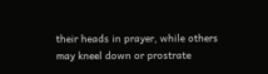their heads in prayer, while others may kneel down or prostrate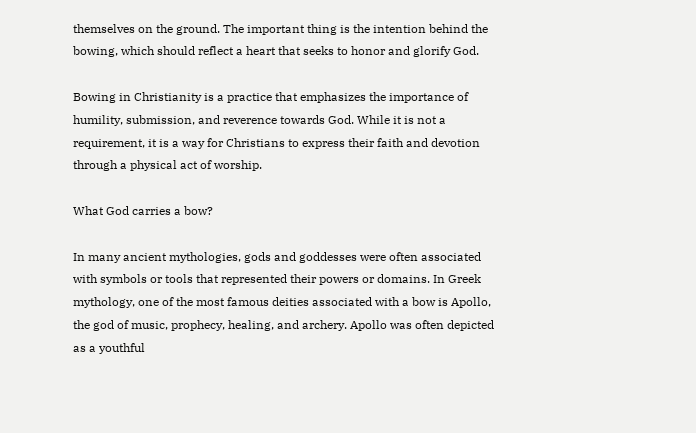themselves on the ground. The important thing is the intention behind the bowing, which should reflect a heart that seeks to honor and glorify God.

Bowing in Christianity is a practice that emphasizes the importance of humility, submission, and reverence towards God. While it is not a requirement, it is a way for Christians to express their faith and devotion through a physical act of worship.

What God carries a bow?

In many ancient mythologies, gods and goddesses were often associated with symbols or tools that represented their powers or domains. In Greek mythology, one of the most famous deities associated with a bow is Apollo, the god of music, prophecy, healing, and archery. Apollo was often depicted as a youthful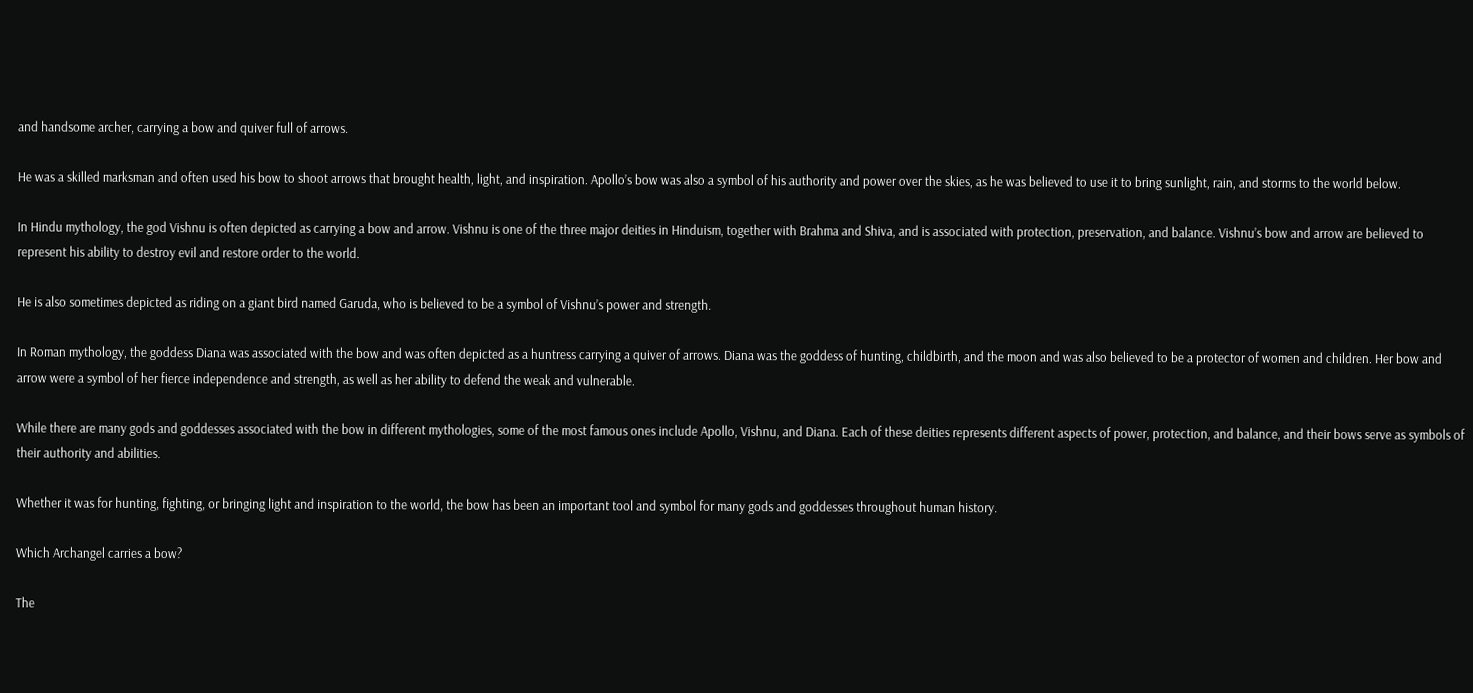and handsome archer, carrying a bow and quiver full of arrows.

He was a skilled marksman and often used his bow to shoot arrows that brought health, light, and inspiration. Apollo’s bow was also a symbol of his authority and power over the skies, as he was believed to use it to bring sunlight, rain, and storms to the world below.

In Hindu mythology, the god Vishnu is often depicted as carrying a bow and arrow. Vishnu is one of the three major deities in Hinduism, together with Brahma and Shiva, and is associated with protection, preservation, and balance. Vishnu’s bow and arrow are believed to represent his ability to destroy evil and restore order to the world.

He is also sometimes depicted as riding on a giant bird named Garuda, who is believed to be a symbol of Vishnu’s power and strength.

In Roman mythology, the goddess Diana was associated with the bow and was often depicted as a huntress carrying a quiver of arrows. Diana was the goddess of hunting, childbirth, and the moon and was also believed to be a protector of women and children. Her bow and arrow were a symbol of her fierce independence and strength, as well as her ability to defend the weak and vulnerable.

While there are many gods and goddesses associated with the bow in different mythologies, some of the most famous ones include Apollo, Vishnu, and Diana. Each of these deities represents different aspects of power, protection, and balance, and their bows serve as symbols of their authority and abilities.

Whether it was for hunting, fighting, or bringing light and inspiration to the world, the bow has been an important tool and symbol for many gods and goddesses throughout human history.

Which Archangel carries a bow?

The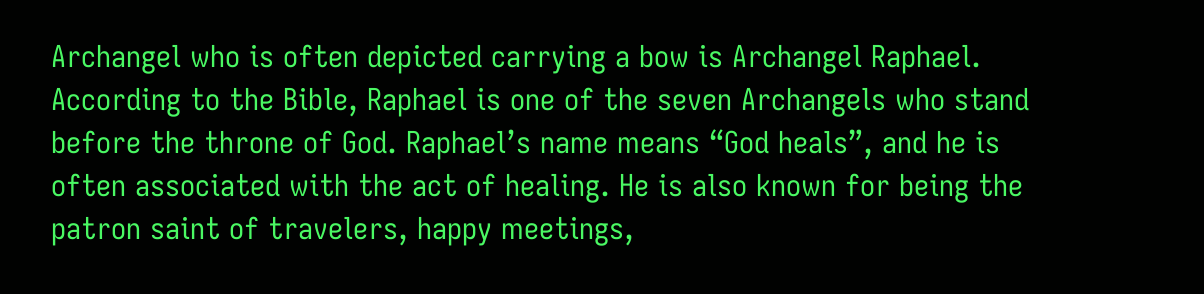Archangel who is often depicted carrying a bow is Archangel Raphael. According to the Bible, Raphael is one of the seven Archangels who stand before the throne of God. Raphael’s name means “God heals”, and he is often associated with the act of healing. He is also known for being the patron saint of travelers, happy meetings,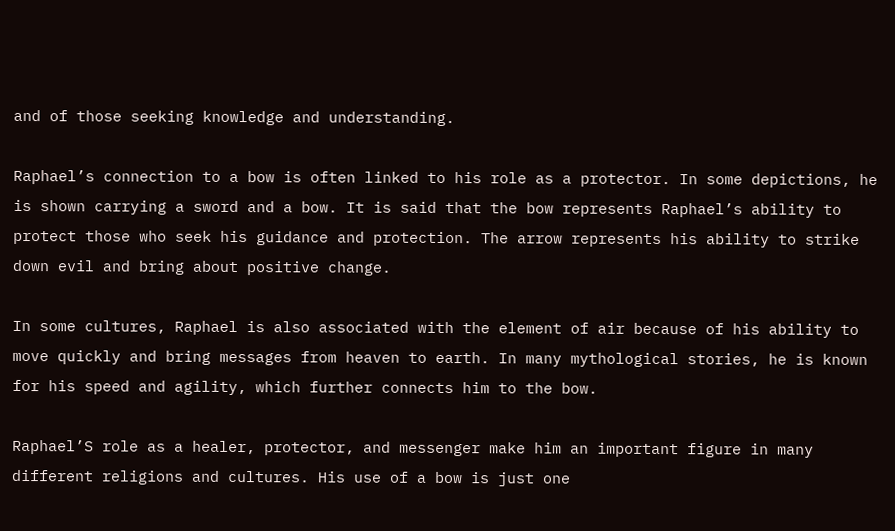and of those seeking knowledge and understanding.

Raphael’s connection to a bow is often linked to his role as a protector. In some depictions, he is shown carrying a sword and a bow. It is said that the bow represents Raphael’s ability to protect those who seek his guidance and protection. The arrow represents his ability to strike down evil and bring about positive change.

In some cultures, Raphael is also associated with the element of air because of his ability to move quickly and bring messages from heaven to earth. In many mythological stories, he is known for his speed and agility, which further connects him to the bow.

Raphael’S role as a healer, protector, and messenger make him an important figure in many different religions and cultures. His use of a bow is just one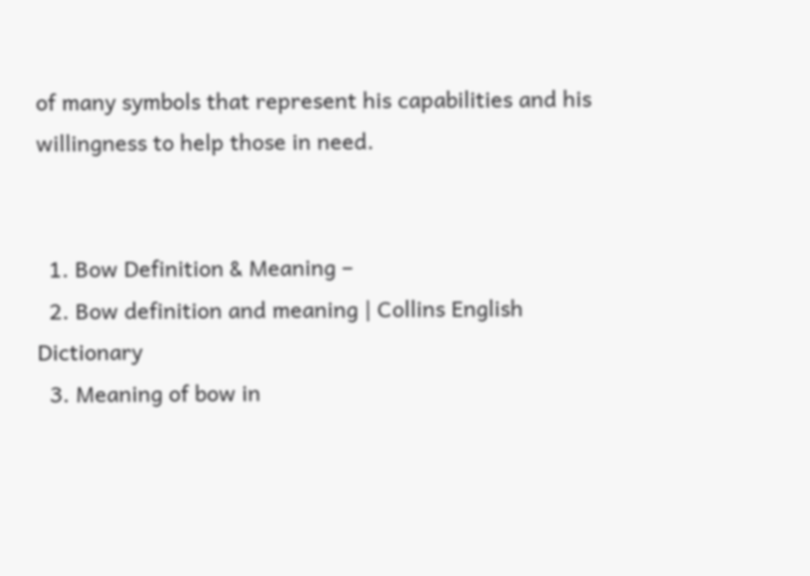of many symbols that represent his capabilities and his willingness to help those in need.


  1. Bow Definition & Meaning –
  2. Bow definition and meaning | Collins English Dictionary
  3. Meaning of bow in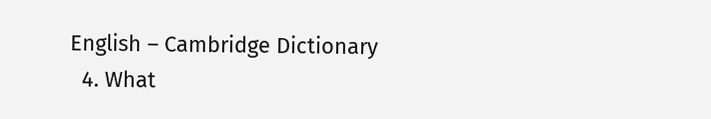English – Cambridge Dictionary
  4. What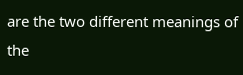are the two different meanings of the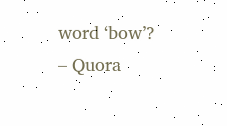word ‘bow’? – Quora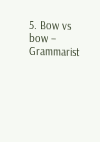5. Bow vs bow – Grammarist